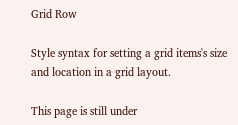Grid Row

Style syntax for setting a grid items's size and location in a grid layout.

This page is still under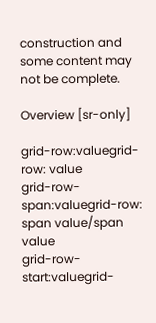construction and some content may not be complete.

Overview [sr-only]

grid-row:valuegrid-row: value
grid-row-span:valuegrid-row: span value/span value
grid-row-start:valuegrid-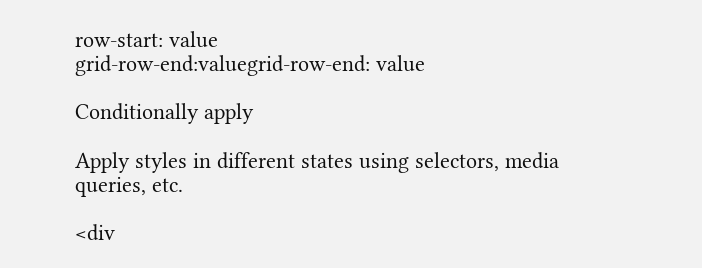row-start: value
grid-row-end:valuegrid-row-end: value

Conditionally apply

Apply styles in different states using selectors, media queries, etc.

<div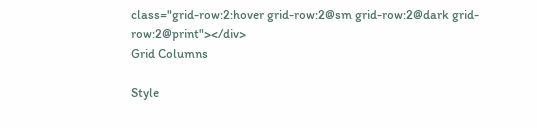class="grid-row:2:hover grid-row:2@sm grid-row:2@dark grid-row:2@print"></div>
Grid Columns

Style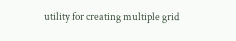utility for creating multiple grid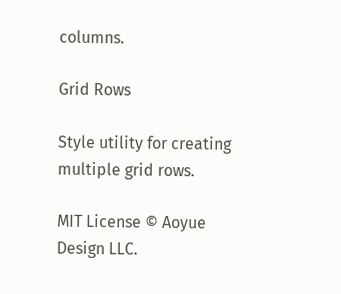columns.

Grid Rows

Style utility for creating multiple grid rows.

MIT License © Aoyue Design LLC.